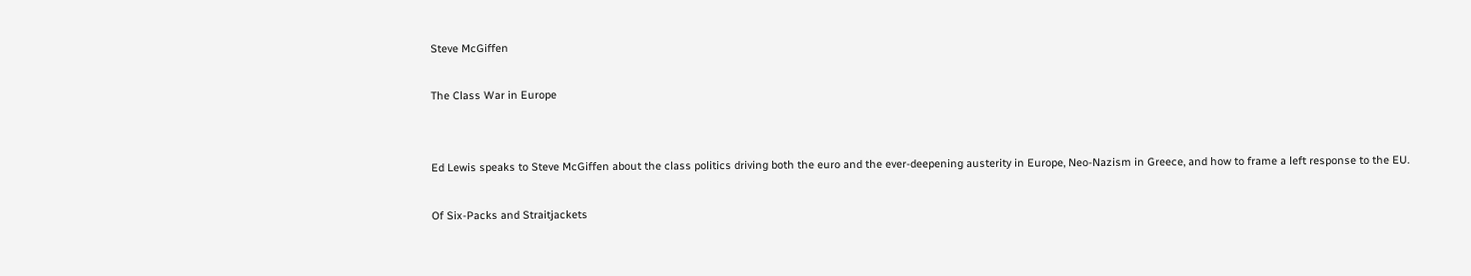Steve McGiffen

The Class War in Europe


Ed Lewis speaks to Steve McGiffen about the class politics driving both the euro and the ever-deepening austerity in Europe, Neo-Nazism in Greece, and how to frame a left response to the EU.

Of Six-Packs and Straitjackets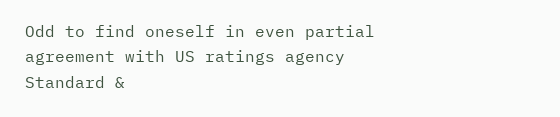Odd to find oneself in even partial agreement with US ratings agency Standard &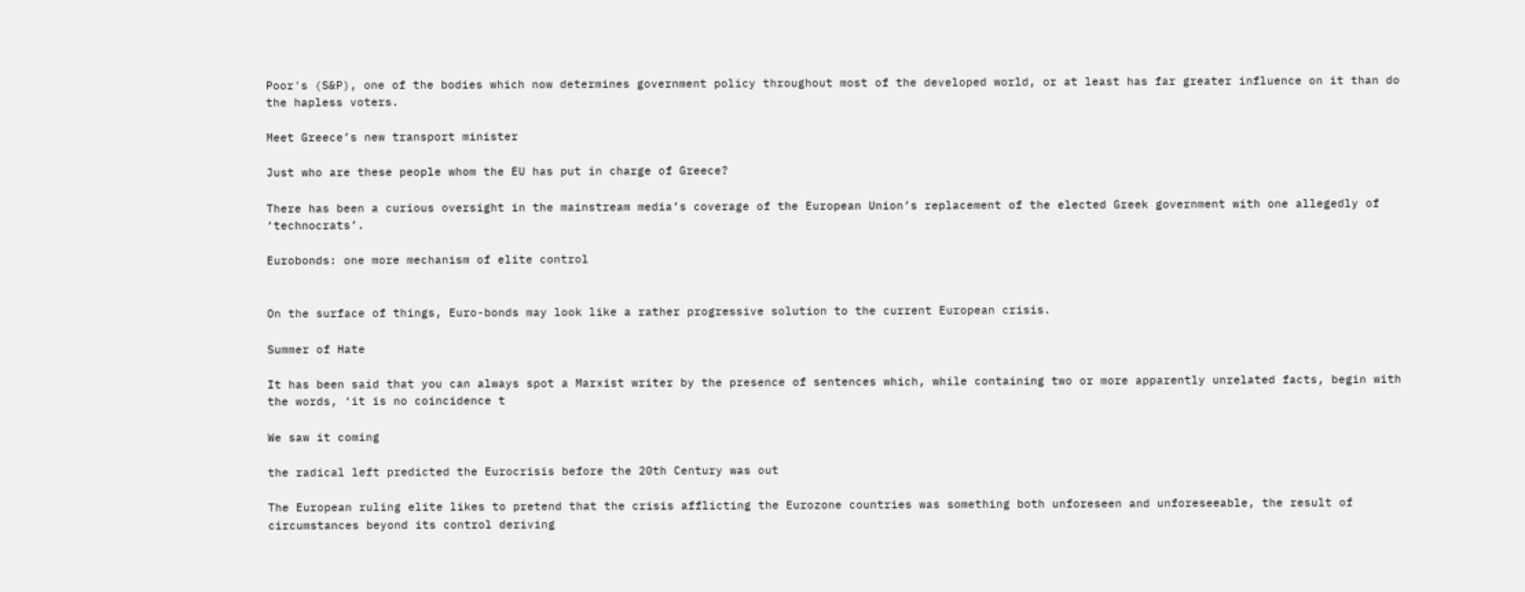Poor's (S&P), one of the bodies which now determines government policy throughout most of the developed world, or at least has far greater influence on it than do the hapless voters.

Meet Greece’s new transport minister

Just who are these people whom the EU has put in charge of Greece?

There has been a curious oversight in the mainstream media’s coverage of the European Union’s replacement of the elected Greek government with one allegedly of ‘technocrats’.

Eurobonds: one more mechanism of elite control


On the surface of things, Euro-bonds may look like a rather progressive solution to the current European crisis.

Summer of Hate

It has been said that you can always spot a Marxist writer by the presence of sentences which, while containing two or more apparently unrelated facts, begin with the words, ‘it is no coincidence t

We saw it coming

the radical left predicted the Eurocrisis before the 20th Century was out

The European ruling elite likes to pretend that the crisis afflicting the Eurozone countries was something both unforeseen and unforeseeable, the result of circumstances beyond its control deriving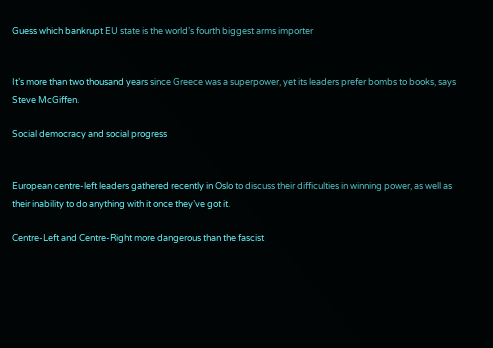Guess which bankrupt EU state is the world’s fourth biggest arms importer


It’s more than two thousand years since Greece was a superpower, yet its leaders prefer bombs to books, says Steve McGiffen.

Social democracy and social progress


European centre-left leaders gathered recently in Oslo to discuss their difficulties in winning power, as well as their inability to do anything with it once they’ve got it.

Centre-Left and Centre-Right more dangerous than the fascist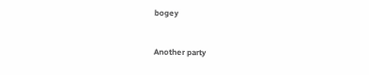bogey


Another party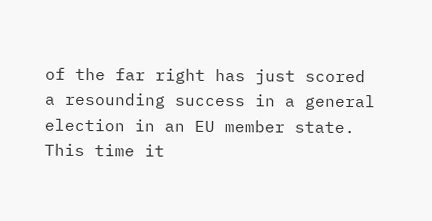of the far right has just scored a resounding success in a general election in an EU member state. This time it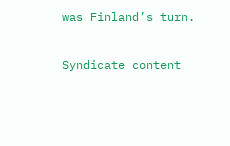was Finland’s turn.

Syndicate content